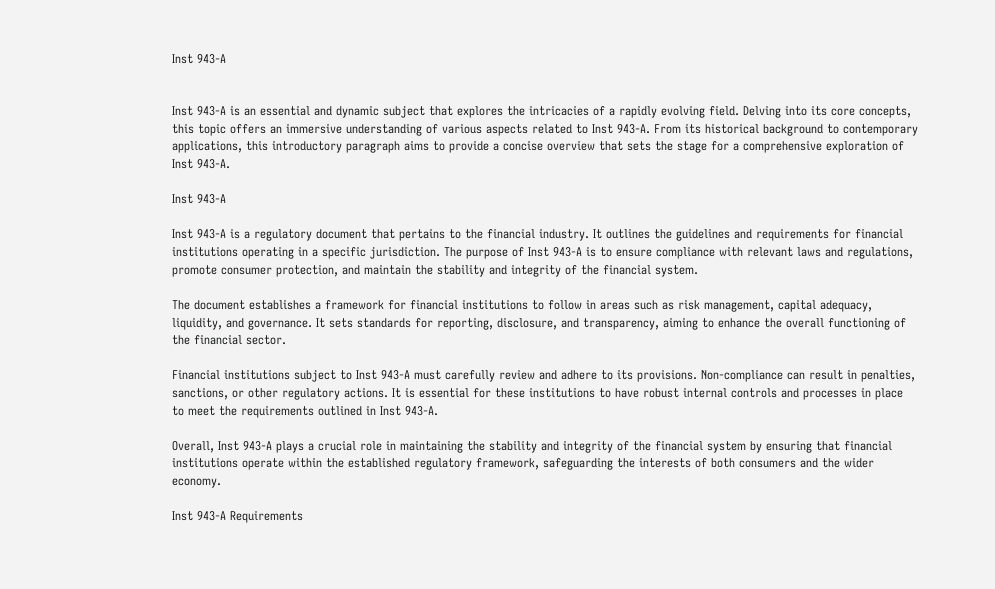Inst 943-A


Inst 943-A is an essential and dynamic subject that explores the intricacies of a rapidly evolving field. Delving into its core concepts, this topic offers an immersive understanding of various aspects related to Inst 943-A. From its historical background to contemporary applications, this introductory paragraph aims to provide a concise overview that sets the stage for a comprehensive exploration of Inst 943-A.

Inst 943-A

Inst 943-A is a regulatory document that pertains to the financial industry. It outlines the guidelines and requirements for financial institutions operating in a specific jurisdiction. The purpose of Inst 943-A is to ensure compliance with relevant laws and regulations, promote consumer protection, and maintain the stability and integrity of the financial system.

The document establishes a framework for financial institutions to follow in areas such as risk management, capital adequacy, liquidity, and governance. It sets standards for reporting, disclosure, and transparency, aiming to enhance the overall functioning of the financial sector.

Financial institutions subject to Inst 943-A must carefully review and adhere to its provisions. Non-compliance can result in penalties, sanctions, or other regulatory actions. It is essential for these institutions to have robust internal controls and processes in place to meet the requirements outlined in Inst 943-A.

Overall, Inst 943-A plays a crucial role in maintaining the stability and integrity of the financial system by ensuring that financial institutions operate within the established regulatory framework, safeguarding the interests of both consumers and the wider economy.

Inst 943-A Requirements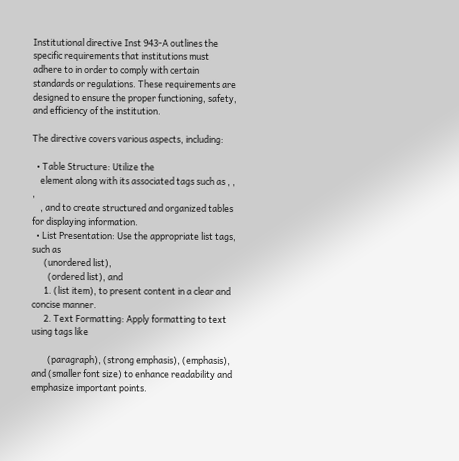Institutional directive Inst 943-A outlines the specific requirements that institutions must adhere to in order to comply with certain standards or regulations. These requirements are designed to ensure the proper functioning, safety, and efficiency of the institution.

The directive covers various aspects, including:

  • Table Structure: Utilize the
    element along with its associated tags such as , , ,
    , and to create structured and organized tables for displaying information.
  • List Presentation: Use the appropriate list tags, such as
      (unordered list),
        (ordered list), and
      1. (list item), to present content in a clear and concise manner.
      2. Text Formatting: Apply formatting to text using tags like

        (paragraph), (strong emphasis), (emphasis), and (smaller font size) to enhance readability and emphasize important points.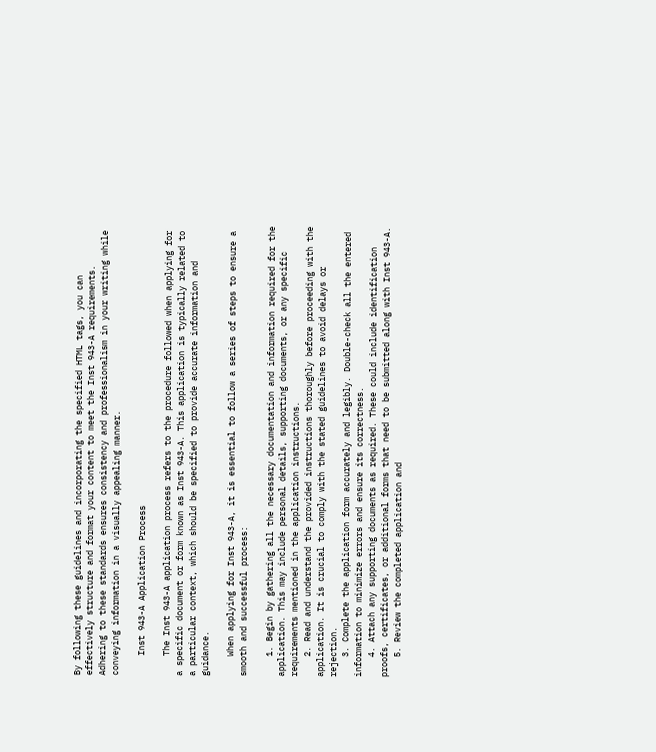By following these guidelines and incorporating the specified HTML tags, you can effectively structure and format your content to meet the Inst 943-A requirements. Adhering to these standards ensures consistency and professionalism in your writing while conveying information in a visually appealing manner.

    Inst 943-A Application Process

    The Inst 943-A application process refers to the procedure followed when applying for a specific document or form known as Inst 943-A. This application is typically related to a particular context, which should be specified to provide accurate information and guidance.

    When applying for Inst 943-A, it is essential to follow a series of steps to ensure a smooth and successful process:

    1. Begin by gathering all the necessary documentation and information required for the application. This may include personal details, supporting documents, or any specific requirements mentioned in the application instructions.
    2. Read and understand the provided instructions thoroughly before proceeding with the application. It is crucial to comply with the stated guidelines to avoid delays or rejection.
    3. Complete the application form accurately and legibly. Double-check all the entered information to minimize errors and ensure its correctness.
    4. Attach any supporting documents as required. These could include identification proofs, certificates, or additional forms that need to be submitted along with Inst 943-A.
    5. Review the completed application and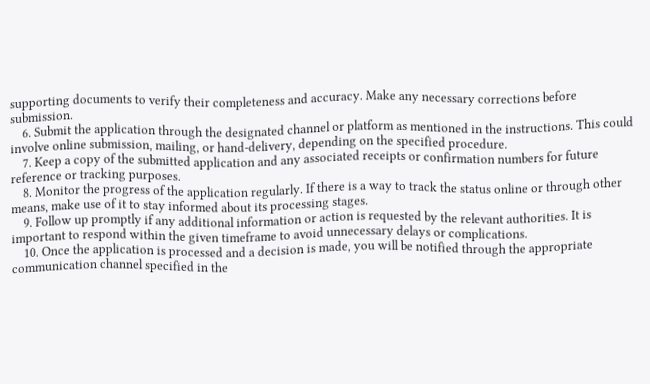supporting documents to verify their completeness and accuracy. Make any necessary corrections before submission.
    6. Submit the application through the designated channel or platform as mentioned in the instructions. This could involve online submission, mailing, or hand-delivery, depending on the specified procedure.
    7. Keep a copy of the submitted application and any associated receipts or confirmation numbers for future reference or tracking purposes.
    8. Monitor the progress of the application regularly. If there is a way to track the status online or through other means, make use of it to stay informed about its processing stages.
    9. Follow up promptly if any additional information or action is requested by the relevant authorities. It is important to respond within the given timeframe to avoid unnecessary delays or complications.
    10. Once the application is processed and a decision is made, you will be notified through the appropriate communication channel specified in the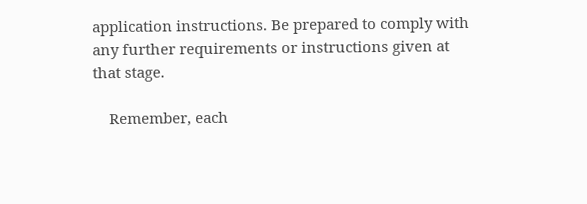application instructions. Be prepared to comply with any further requirements or instructions given at that stage.

    Remember, each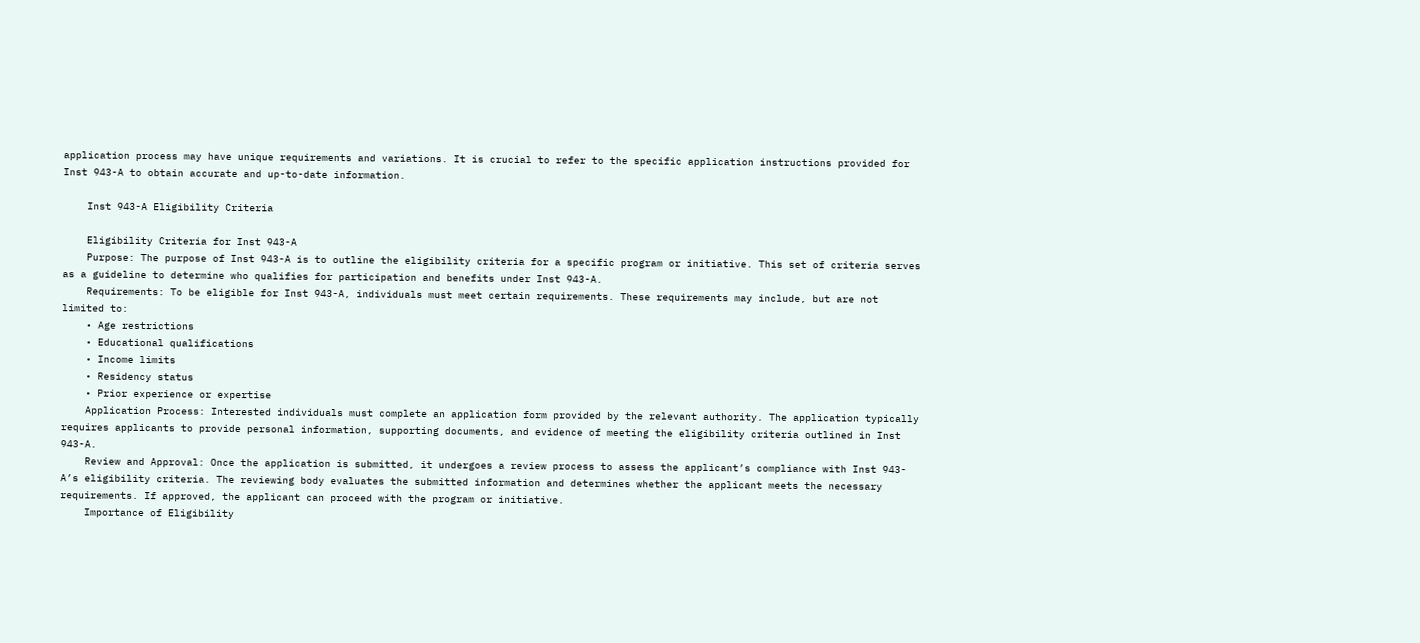application process may have unique requirements and variations. It is crucial to refer to the specific application instructions provided for Inst 943-A to obtain accurate and up-to-date information.

    Inst 943-A Eligibility Criteria

    Eligibility Criteria for Inst 943-A
    Purpose: The purpose of Inst 943-A is to outline the eligibility criteria for a specific program or initiative. This set of criteria serves as a guideline to determine who qualifies for participation and benefits under Inst 943-A.
    Requirements: To be eligible for Inst 943-A, individuals must meet certain requirements. These requirements may include, but are not limited to:
    • Age restrictions
    • Educational qualifications
    • Income limits
    • Residency status
    • Prior experience or expertise
    Application Process: Interested individuals must complete an application form provided by the relevant authority. The application typically requires applicants to provide personal information, supporting documents, and evidence of meeting the eligibility criteria outlined in Inst 943-A.
    Review and Approval: Once the application is submitted, it undergoes a review process to assess the applicant’s compliance with Inst 943-A’s eligibility criteria. The reviewing body evaluates the submitted information and determines whether the applicant meets the necessary requirements. If approved, the applicant can proceed with the program or initiative.
    Importance of Eligibility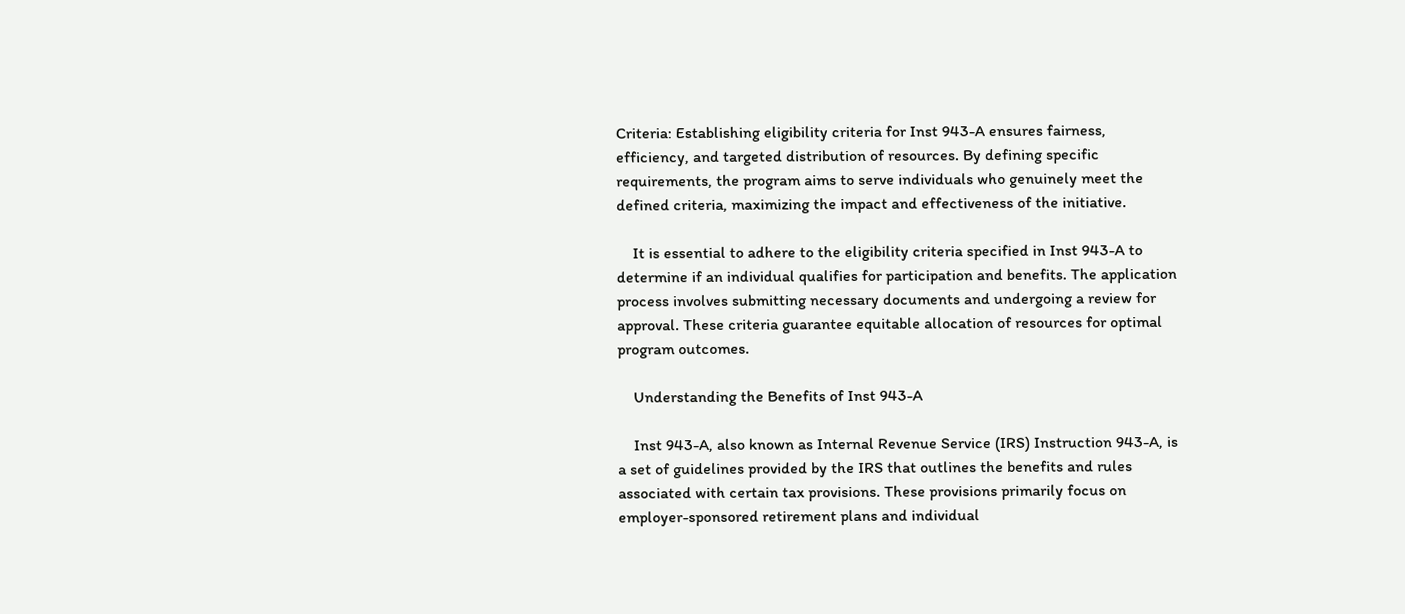Criteria: Establishing eligibility criteria for Inst 943-A ensures fairness, efficiency, and targeted distribution of resources. By defining specific requirements, the program aims to serve individuals who genuinely meet the defined criteria, maximizing the impact and effectiveness of the initiative.

    It is essential to adhere to the eligibility criteria specified in Inst 943-A to determine if an individual qualifies for participation and benefits. The application process involves submitting necessary documents and undergoing a review for approval. These criteria guarantee equitable allocation of resources for optimal program outcomes.

    Understanding the Benefits of Inst 943-A

    Inst 943-A, also known as Internal Revenue Service (IRS) Instruction 943-A, is a set of guidelines provided by the IRS that outlines the benefits and rules associated with certain tax provisions. These provisions primarily focus on employer-sponsored retirement plans and individual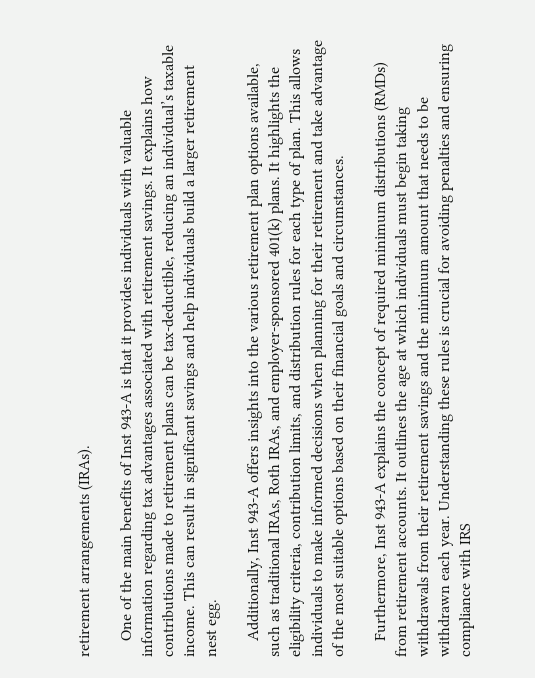retirement arrangements (IRAs).

    One of the main benefits of Inst 943-A is that it provides individuals with valuable information regarding tax advantages associated with retirement savings. It explains how contributions made to retirement plans can be tax-deductible, reducing an individual’s taxable income. This can result in significant savings and help individuals build a larger retirement nest egg.

    Additionally, Inst 943-A offers insights into the various retirement plan options available, such as traditional IRAs, Roth IRAs, and employer-sponsored 401(k) plans. It highlights the eligibility criteria, contribution limits, and distribution rules for each type of plan. This allows individuals to make informed decisions when planning for their retirement and take advantage of the most suitable options based on their financial goals and circumstances.

    Furthermore, Inst 943-A explains the concept of required minimum distributions (RMDs) from retirement accounts. It outlines the age at which individuals must begin taking withdrawals from their retirement savings and the minimum amount that needs to be withdrawn each year. Understanding these rules is crucial for avoiding penalties and ensuring compliance with IRS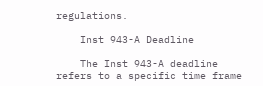regulations.

    Inst 943-A Deadline

    The Inst 943-A deadline refers to a specific time frame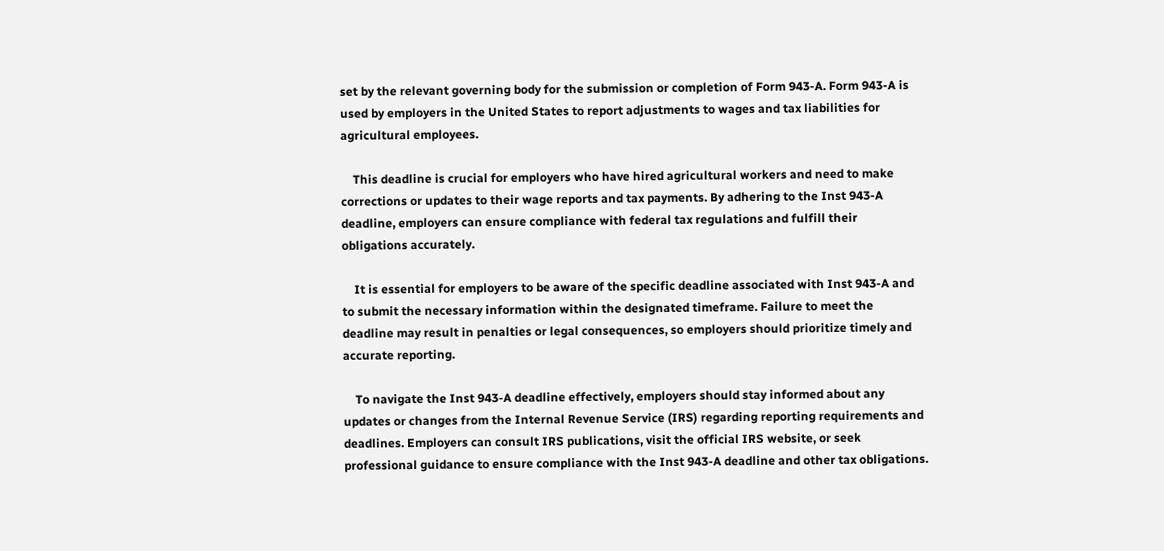set by the relevant governing body for the submission or completion of Form 943-A. Form 943-A is used by employers in the United States to report adjustments to wages and tax liabilities for agricultural employees.

    This deadline is crucial for employers who have hired agricultural workers and need to make corrections or updates to their wage reports and tax payments. By adhering to the Inst 943-A deadline, employers can ensure compliance with federal tax regulations and fulfill their obligations accurately.

    It is essential for employers to be aware of the specific deadline associated with Inst 943-A and to submit the necessary information within the designated timeframe. Failure to meet the deadline may result in penalties or legal consequences, so employers should prioritize timely and accurate reporting.

    To navigate the Inst 943-A deadline effectively, employers should stay informed about any updates or changes from the Internal Revenue Service (IRS) regarding reporting requirements and deadlines. Employers can consult IRS publications, visit the official IRS website, or seek professional guidance to ensure compliance with the Inst 943-A deadline and other tax obligations.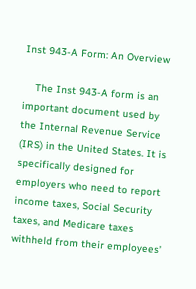Inst 943-A Form: An Overview

    The Inst 943-A form is an important document used by the Internal Revenue Service (IRS) in the United States. It is specifically designed for employers who need to report income taxes, Social Security taxes, and Medicare taxes withheld from their employees’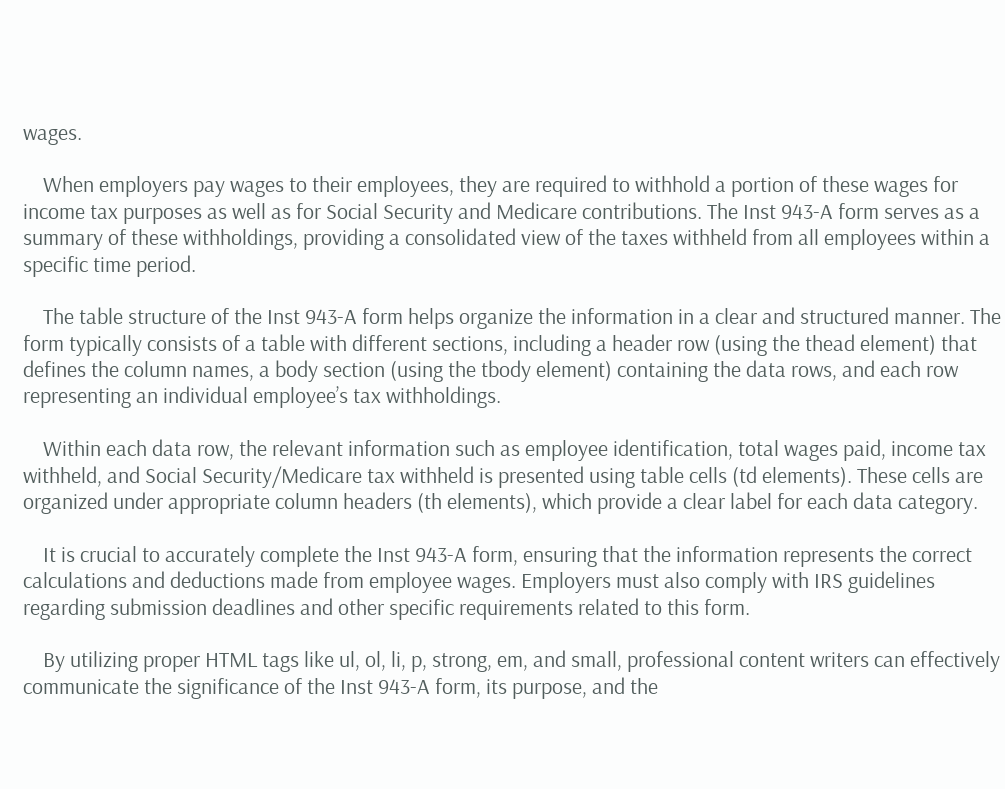wages.

    When employers pay wages to their employees, they are required to withhold a portion of these wages for income tax purposes as well as for Social Security and Medicare contributions. The Inst 943-A form serves as a summary of these withholdings, providing a consolidated view of the taxes withheld from all employees within a specific time period.

    The table structure of the Inst 943-A form helps organize the information in a clear and structured manner. The form typically consists of a table with different sections, including a header row (using the thead element) that defines the column names, a body section (using the tbody element) containing the data rows, and each row representing an individual employee’s tax withholdings.

    Within each data row, the relevant information such as employee identification, total wages paid, income tax withheld, and Social Security/Medicare tax withheld is presented using table cells (td elements). These cells are organized under appropriate column headers (th elements), which provide a clear label for each data category.

    It is crucial to accurately complete the Inst 943-A form, ensuring that the information represents the correct calculations and deductions made from employee wages. Employers must also comply with IRS guidelines regarding submission deadlines and other specific requirements related to this form.

    By utilizing proper HTML tags like ul, ol, li, p, strong, em, and small, professional content writers can effectively communicate the significance of the Inst 943-A form, its purpose, and the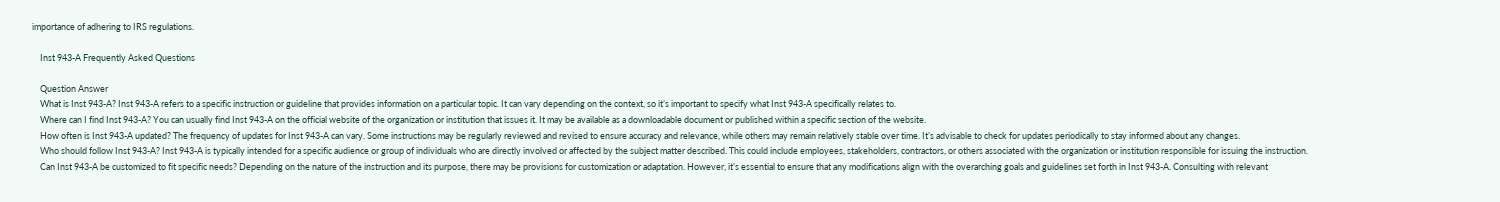importance of adhering to IRS regulations.

    Inst 943-A Frequently Asked Questions

    Question Answer
    What is Inst 943-A? Inst 943-A refers to a specific instruction or guideline that provides information on a particular topic. It can vary depending on the context, so it’s important to specify what Inst 943-A specifically relates to.
    Where can I find Inst 943-A? You can usually find Inst 943-A on the official website of the organization or institution that issues it. It may be available as a downloadable document or published within a specific section of the website.
    How often is Inst 943-A updated? The frequency of updates for Inst 943-A can vary. Some instructions may be regularly reviewed and revised to ensure accuracy and relevance, while others may remain relatively stable over time. It’s advisable to check for updates periodically to stay informed about any changes.
    Who should follow Inst 943-A? Inst 943-A is typically intended for a specific audience or group of individuals who are directly involved or affected by the subject matter described. This could include employees, stakeholders, contractors, or others associated with the organization or institution responsible for issuing the instruction.
    Can Inst 943-A be customized to fit specific needs? Depending on the nature of the instruction and its purpose, there may be provisions for customization or adaptation. However, it’s essential to ensure that any modifications align with the overarching goals and guidelines set forth in Inst 943-A. Consulting with relevant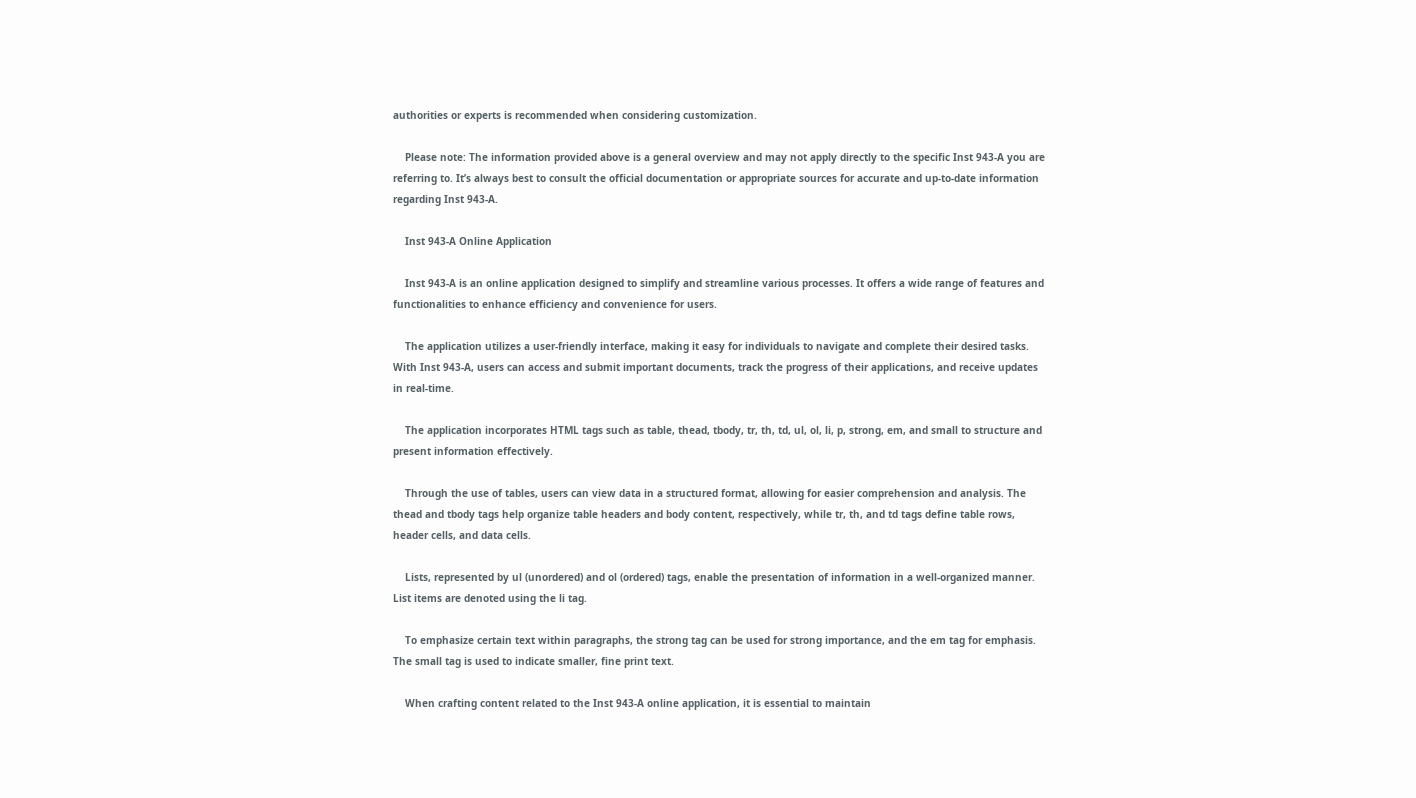authorities or experts is recommended when considering customization.

    Please note: The information provided above is a general overview and may not apply directly to the specific Inst 943-A you are referring to. It’s always best to consult the official documentation or appropriate sources for accurate and up-to-date information regarding Inst 943-A.

    Inst 943-A Online Application

    Inst 943-A is an online application designed to simplify and streamline various processes. It offers a wide range of features and functionalities to enhance efficiency and convenience for users.

    The application utilizes a user-friendly interface, making it easy for individuals to navigate and complete their desired tasks. With Inst 943-A, users can access and submit important documents, track the progress of their applications, and receive updates in real-time.

    The application incorporates HTML tags such as table, thead, tbody, tr, th, td, ul, ol, li, p, strong, em, and small to structure and present information effectively.

    Through the use of tables, users can view data in a structured format, allowing for easier comprehension and analysis. The thead and tbody tags help organize table headers and body content, respectively, while tr, th, and td tags define table rows, header cells, and data cells.

    Lists, represented by ul (unordered) and ol (ordered) tags, enable the presentation of information in a well-organized manner. List items are denoted using the li tag.

    To emphasize certain text within paragraphs, the strong tag can be used for strong importance, and the em tag for emphasis. The small tag is used to indicate smaller, fine print text.

    When crafting content related to the Inst 943-A online application, it is essential to maintain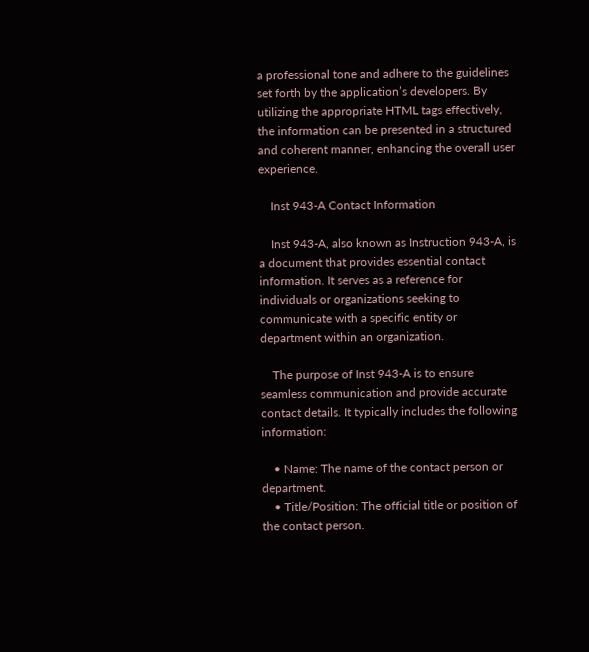a professional tone and adhere to the guidelines set forth by the application’s developers. By utilizing the appropriate HTML tags effectively, the information can be presented in a structured and coherent manner, enhancing the overall user experience.

    Inst 943-A Contact Information

    Inst 943-A, also known as Instruction 943-A, is a document that provides essential contact information. It serves as a reference for individuals or organizations seeking to communicate with a specific entity or department within an organization.

    The purpose of Inst 943-A is to ensure seamless communication and provide accurate contact details. It typically includes the following information:

    • Name: The name of the contact person or department.
    • Title/Position: The official title or position of the contact person.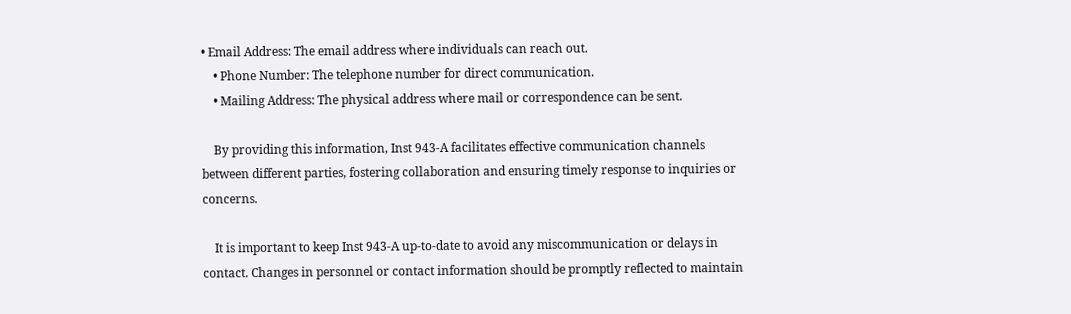• Email Address: The email address where individuals can reach out.
    • Phone Number: The telephone number for direct communication.
    • Mailing Address: The physical address where mail or correspondence can be sent.

    By providing this information, Inst 943-A facilitates effective communication channels between different parties, fostering collaboration and ensuring timely response to inquiries or concerns.

    It is important to keep Inst 943-A up-to-date to avoid any miscommunication or delays in contact. Changes in personnel or contact information should be promptly reflected to maintain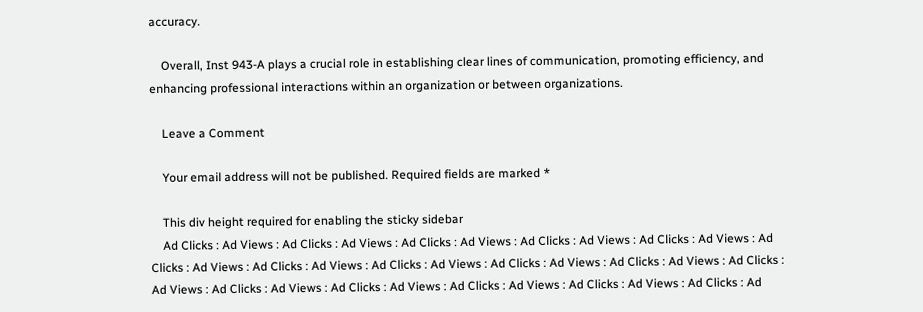accuracy.

    Overall, Inst 943-A plays a crucial role in establishing clear lines of communication, promoting efficiency, and enhancing professional interactions within an organization or between organizations.

    Leave a Comment

    Your email address will not be published. Required fields are marked *

    This div height required for enabling the sticky sidebar
    Ad Clicks : Ad Views : Ad Clicks : Ad Views : Ad Clicks : Ad Views : Ad Clicks : Ad Views : Ad Clicks : Ad Views : Ad Clicks : Ad Views : Ad Clicks : Ad Views : Ad Clicks : Ad Views : Ad Clicks : Ad Views : Ad Clicks : Ad Views : Ad Clicks : Ad Views : Ad Clicks : Ad Views : Ad Clicks : Ad Views : Ad Clicks : Ad Views : Ad Clicks : Ad Views : Ad Clicks : Ad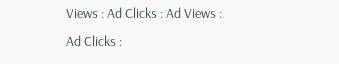Views : Ad Clicks : Ad Views : Ad Clicks :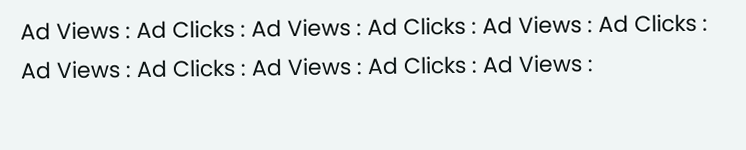Ad Views : Ad Clicks : Ad Views : Ad Clicks : Ad Views : Ad Clicks : Ad Views : Ad Clicks : Ad Views : Ad Clicks : Ad Views :